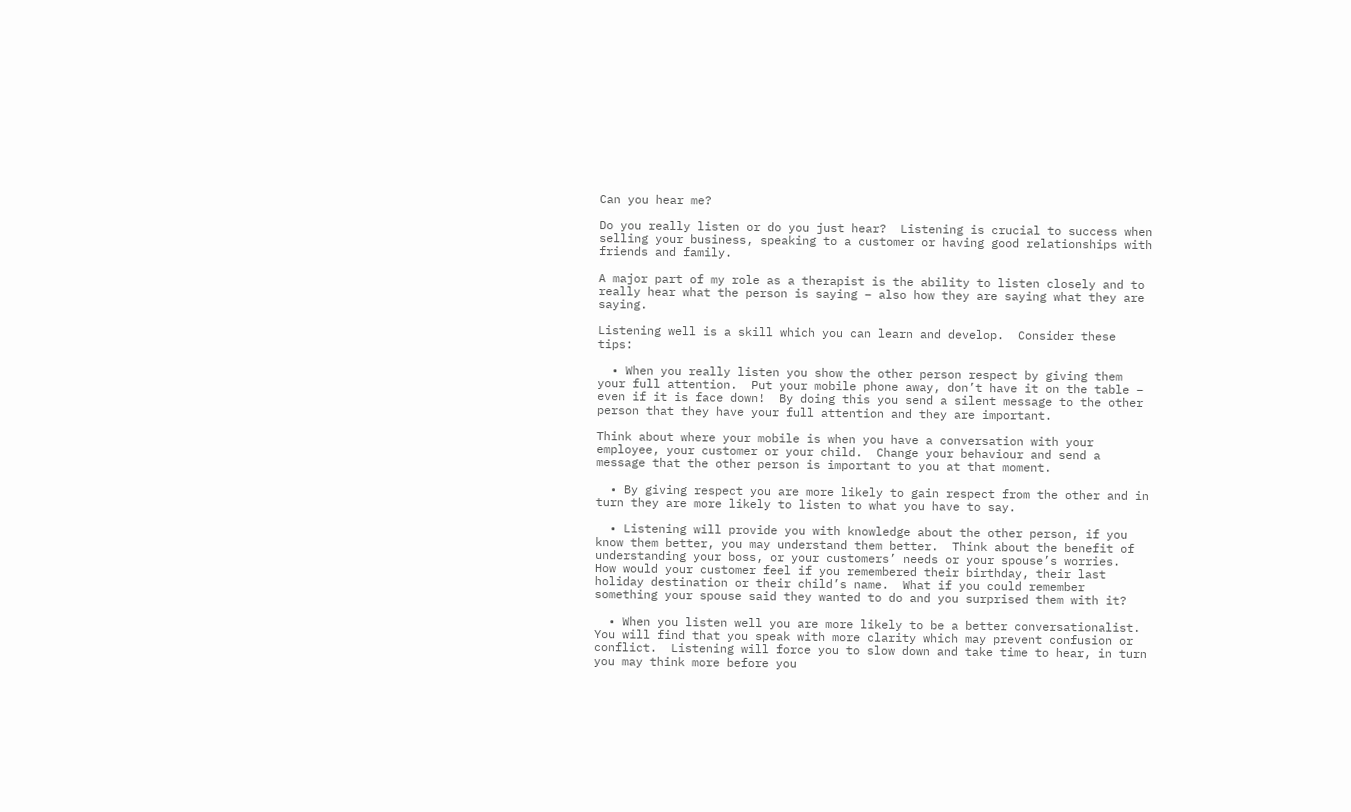Can you hear me?

Do you really listen or do you just hear?  Listening is crucial to success when selling your business, speaking to a customer or having good relationships with friends and family.

A major part of my role as a therapist is the ability to listen closely and to really hear what the person is saying – also how they are saying what they are saying.

Listening well is a skill which you can learn and develop.  Consider these tips:

  • When you really listen you show the other person respect by giving them your full attention.  Put your mobile phone away, don’t have it on the table – even if it is face down!  By doing this you send a silent message to the other person that they have your full attention and they are important.

Think about where your mobile is when you have a conversation with your employee, your customer or your child.  Change your behaviour and send a message that the other person is important to you at that moment.

  • By giving respect you are more likely to gain respect from the other and in turn they are more likely to listen to what you have to say.

  • Listening will provide you with knowledge about the other person, if you know them better, you may understand them better.  Think about the benefit of understanding your boss, or your customers’ needs or your spouse’s worries.  How would your customer feel if you remembered their birthday, their last holiday destination or their child’s name.  What if you could remember something your spouse said they wanted to do and you surprised them with it?

  • When you listen well you are more likely to be a better conversationalist.  You will find that you speak with more clarity which may prevent confusion or conflict.  Listening will force you to slow down and take time to hear, in turn you may think more before you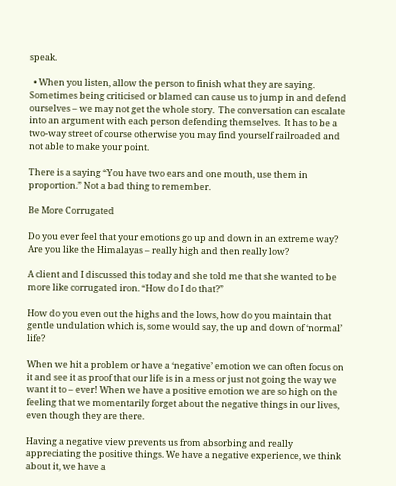speak.

  • When you listen, allow the person to finish what they are saying.  Sometimes being criticised or blamed can cause us to jump in and defend ourselves – we may not get the whole story.  The conversation can escalate into an argument with each person defending themselves.  It has to be a two-way street of course otherwise you may find yourself railroaded and not able to make your point.

There is a saying “You have two ears and one mouth, use them in proportion.” Not a bad thing to remember.

Be More Corrugated

Do you ever feel that your emotions go up and down in an extreme way? Are you like the Himalayas – really high and then really low?

A client and I discussed this today and she told me that she wanted to be more like corrugated iron. “How do I do that?”

How do you even out the highs and the lows, how do you maintain that gentle undulation which is, some would say, the up and down of ‘normal’ life?

When we hit a problem or have a ‘negative’ emotion we can often focus on it and see it as proof that our life is in a mess or just not going the way we want it to – ever! When we have a positive emotion we are so high on the feeling that we momentarily forget about the negative things in our lives, even though they are there.

Having a negative view prevents us from absorbing and really appreciating the positive things. We have a negative experience, we think about it, we have a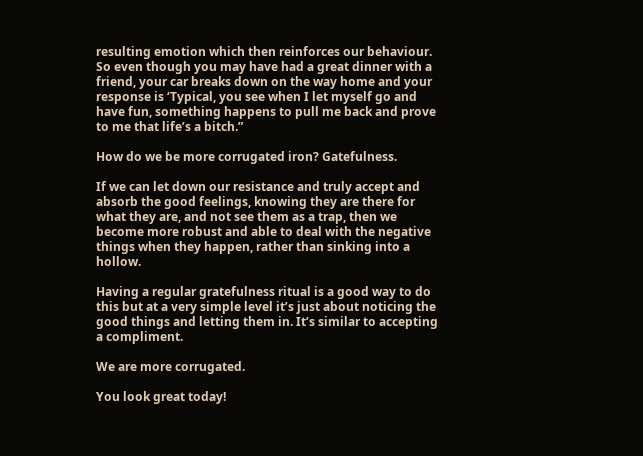resulting emotion which then reinforces our behaviour. So even though you may have had a great dinner with a friend, your car breaks down on the way home and your response is ‘Typical, you see when I let myself go and have fun, something happens to pull me back and prove to me that life’s a bitch.”

How do we be more corrugated iron? Gatefulness.

If we can let down our resistance and truly accept and absorb the good feelings, knowing they are there for what they are, and not see them as a trap, then we become more robust and able to deal with the negative things when they happen, rather than sinking into a hollow.

Having a regular gratefulness ritual is a good way to do this but at a very simple level it’s just about noticing the good things and letting them in. It’s similar to accepting a compliment.

We are more corrugated.

You look great today!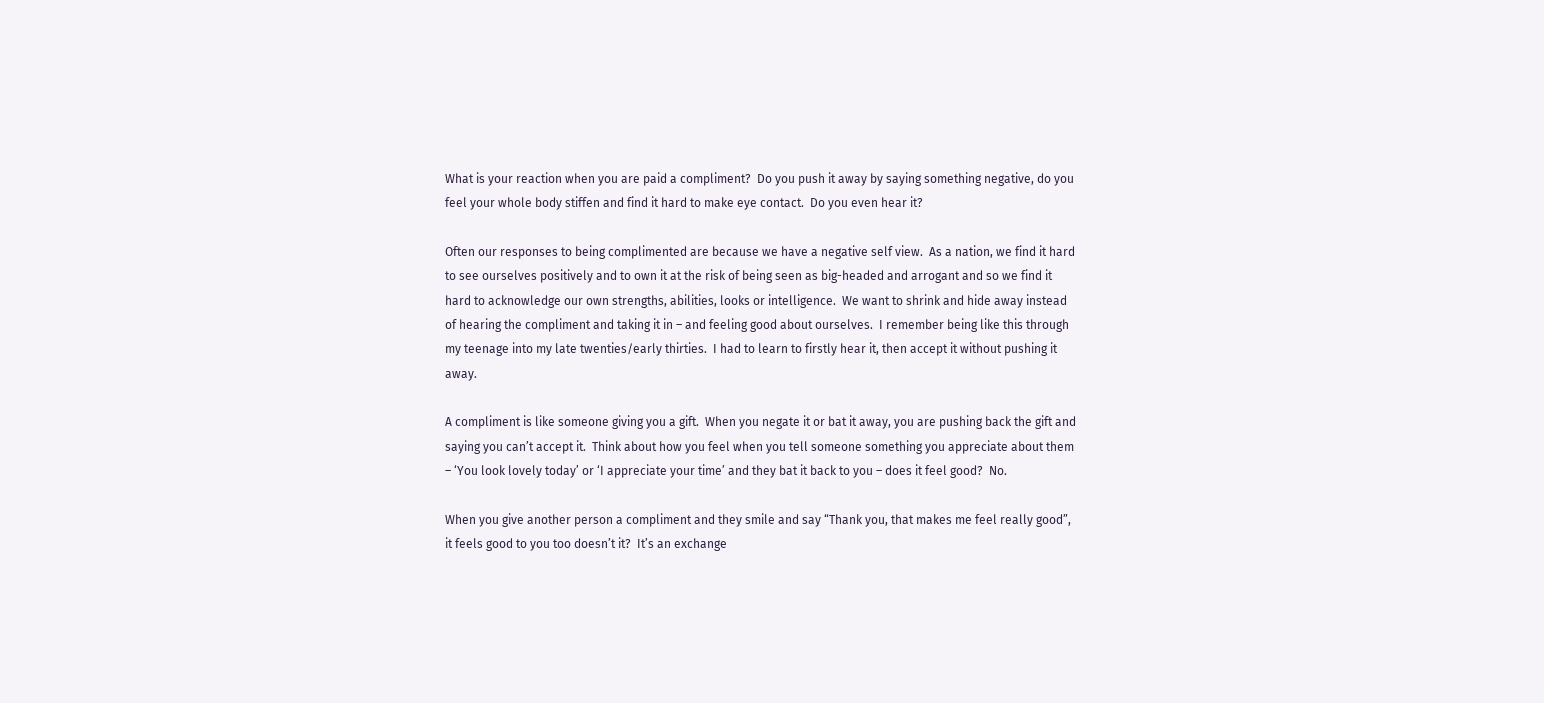What is your reaction when you are paid a compliment?  Do you push it away by saying something negative, do you feel your whole body stiffen and find it hard to make eye contact.  Do you even hear it?

Often our responses to being complimented are because we have a negative self view.  As a nation, we find it hard to see ourselves positively and to own it at the risk of being seen as big-headed and arrogant and so we find it hard to acknowledge our own strengths, abilities, looks or intelligence.  We want to shrink and hide away instead of hearing the compliment and taking it in – and feeling good about ourselves.  I remember being like this through my teenage into my late twenties/early thirties.  I had to learn to firstly hear it, then accept it without pushing it away.

A compliment is like someone giving you a gift.  When you negate it or bat it away, you are pushing back the gift and saying you can’t accept it.  Think about how you feel when you tell someone something you appreciate about them – ‘You look lovely today’ or ‘I appreciate your time’ and they bat it back to you – does it feel good?  No.

When you give another person a compliment and they smile and say “Thank you, that makes me feel really good”, it feels good to you too doesn’t it?  It’s an exchange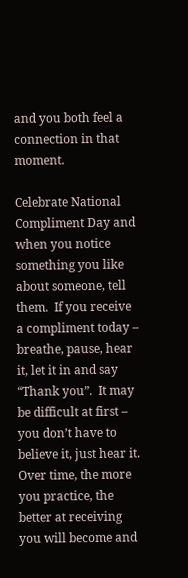and you both feel a connection in that moment.

Celebrate National Compliment Day and when you notice something you like about someone, tell them.  If you receive a compliment today – breathe, pause, hear it, let it in and say “Thank you”.  It may be difficult at first – you don’t have to believe it, just hear it. Over time, the more you practice, the better at receiving you will become and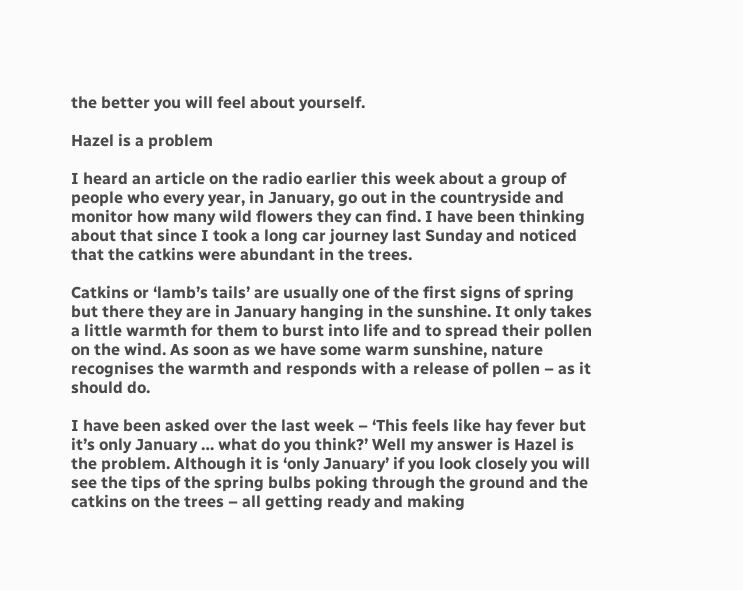the better you will feel about yourself.

Hazel is a problem

I heard an article on the radio earlier this week about a group of people who every year, in January, go out in the countryside and monitor how many wild flowers they can find. I have been thinking about that since I took a long car journey last Sunday and noticed that the catkins were abundant in the trees.

Catkins or ‘lamb’s tails’ are usually one of the first signs of spring but there they are in January hanging in the sunshine. It only takes a little warmth for them to burst into life and to spread their pollen on the wind. As soon as we have some warm sunshine, nature recognises the warmth and responds with a release of pollen – as it should do.

I have been asked over the last week – ‘This feels like hay fever but it’s only January … what do you think?’ Well my answer is Hazel is the problem. Although it is ‘only January’ if you look closely you will see the tips of the spring bulbs poking through the ground and the catkins on the trees – all getting ready and making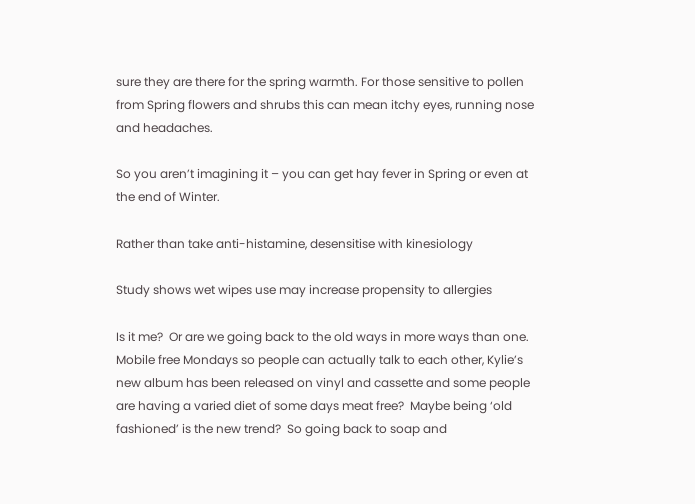sure they are there for the spring warmth. For those sensitive to pollen from Spring flowers and shrubs this can mean itchy eyes, running nose and headaches.

So you aren’t imagining it – you can get hay fever in Spring or even at the end of Winter.

Rather than take anti-histamine, desensitise with kinesiology

Study shows wet wipes use may increase propensity to allergies

Is it me?  Or are we going back to the old ways in more ways than one.  Mobile free Mondays so people can actually talk to each other, Kylie’s new album has been released on vinyl and cassette and some people are having a varied diet of some days meat free?  Maybe being ‘old fashioned’ is the new trend?  So going back to soap and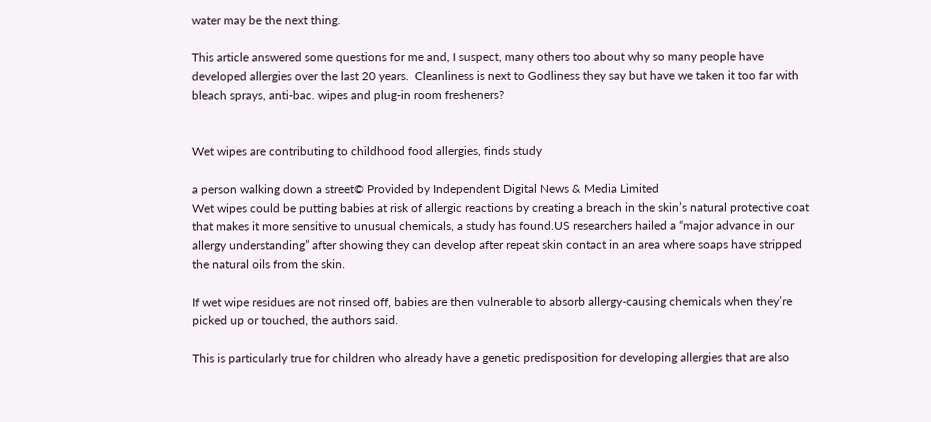water may be the next thing.

This article answered some questions for me and, I suspect, many others too about why so many people have developed allergies over the last 20 years.  Cleanliness is next to Godliness they say but have we taken it too far with bleach sprays, anti-bac. wipes and plug-in room fresheners?


Wet wipes are contributing to childhood food allergies, finds study

a person walking down a street© Provided by Independent Digital News & Media Limited
Wet wipes could be putting babies at risk of allergic reactions by creating a breach in the skin’s natural protective coat that makes it more sensitive to unusual chemicals, a study has found.US researchers hailed a “major advance in our allergy understanding” after showing they can develop after repeat skin contact in an area where soaps have stripped the natural oils from the skin.

If wet wipe residues are not rinsed off, babies are then vulnerable to absorb allergy-causing chemicals when they’re picked up or touched, the authors said.

This is particularly true for children who already have a genetic predisposition for developing allergies that are also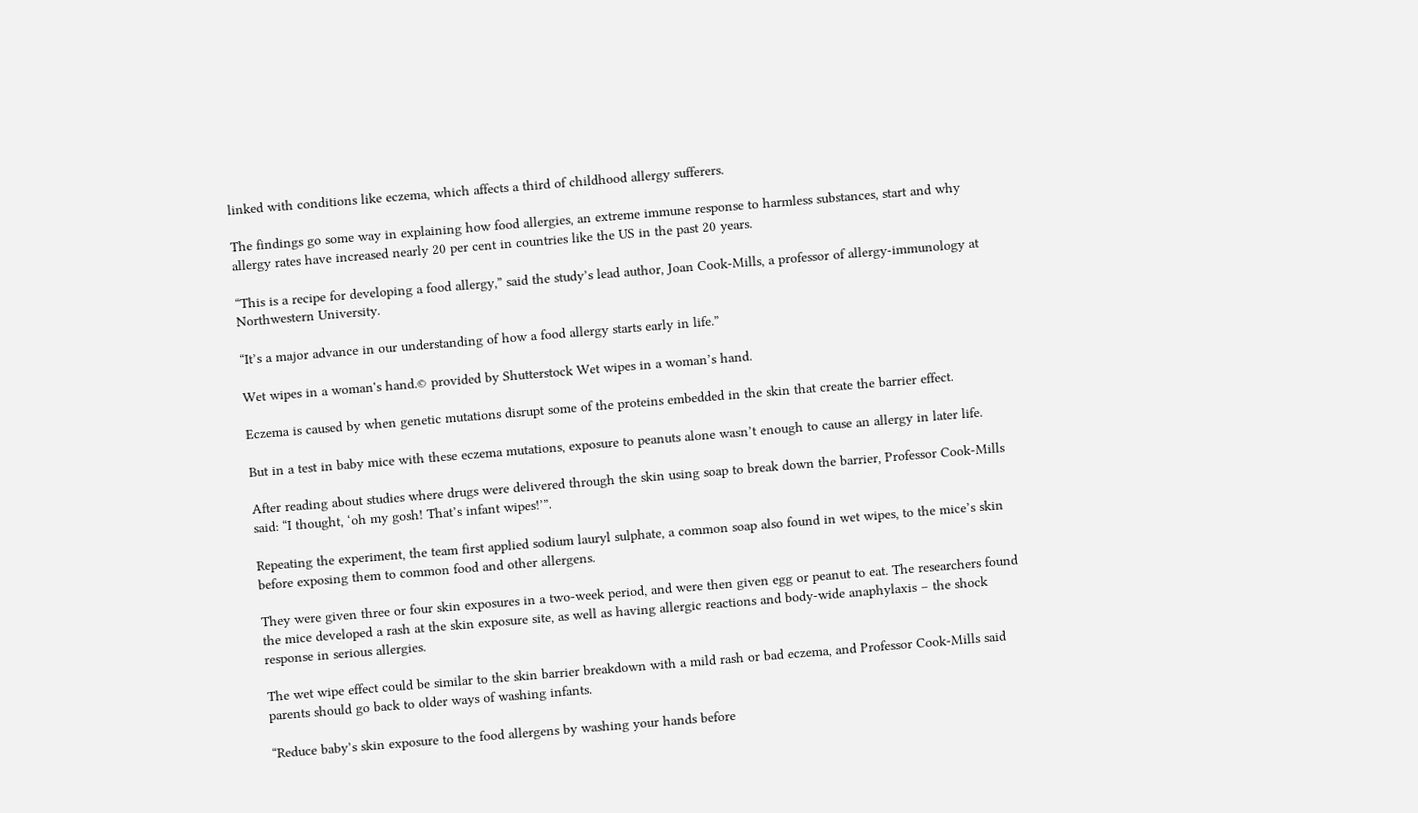linked with conditions like eczema, which affects a third of childhood allergy sufferers.

The findings go some way in explaining how food allergies, an extreme immune response to harmless substances, start and why allergy rates have increased nearly 20 per cent in countries like the US in the past 20 years.

“This is a recipe for developing a food allergy,” said the study’s lead author, Joan Cook-Mills, a professor of allergy-immunology at Northwestern University.

“It’s a major advance in our understanding of how a food allergy starts early in life.”

Wet wipes in a woman's hand.© provided by Shutterstock Wet wipes in a woman’s hand.

Eczema is caused by when genetic mutations disrupt some of the proteins embedded in the skin that create the barrier effect.

But in a test in baby mice with these eczema mutations, exposure to peanuts alone wasn’t enough to cause an allergy in later life.

After reading about studies where drugs were delivered through the skin using soap to break down the barrier, Professor Cook-Mills said: “I thought, ‘oh my gosh! That’s infant wipes!’”.

Repeating the experiment, the team first applied sodium lauryl sulphate, a common soap also found in wet wipes, to the mice’s skin before exposing them to common food and other allergens.

They were given three or four skin exposures in a two-week period, and were then given egg or peanut to eat. The researchers found the mice developed a rash at the skin exposure site, as well as having allergic reactions and body-wide anaphylaxis – the shock response in serious allergies.

The wet wipe effect could be similar to the skin barrier breakdown with a mild rash or bad eczema, and Professor Cook-Mills said parents should go back to older ways of washing infants.

“Reduce baby’s skin exposure to the food allergens by washing your hands before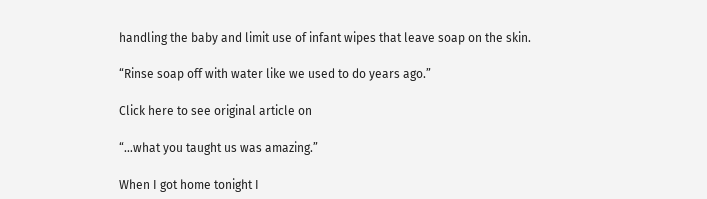handling the baby and limit use of infant wipes that leave soap on the skin.

“Rinse soap off with water like we used to do years ago.”

Click here to see original article on

“…what you taught us was amazing.”

When I got home tonight I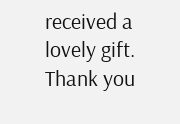received a lovely gift. Thank you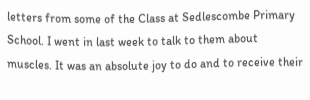letters from some of the Class at Sedlescombe Primary School. I went in last week to talk to them about muscles. It was an absolute joy to do and to receive their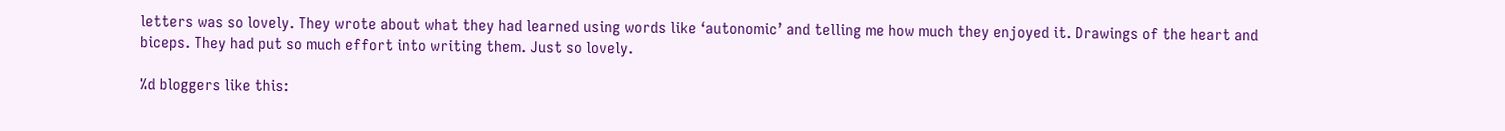letters was so lovely. They wrote about what they had learned using words like ‘autonomic’ and telling me how much they enjoyed it. Drawings of the heart and biceps. They had put so much effort into writing them. Just so lovely.

%d bloggers like this: